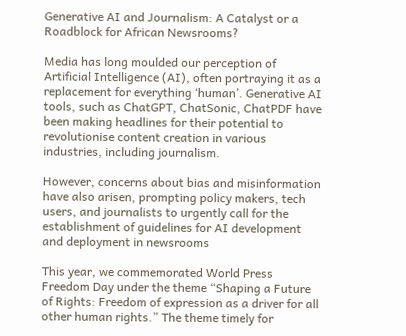Generative AI and Journalism: A Catalyst or a Roadblock for African Newsrooms?

Media has long moulded our perception of Artificial Intelligence (AI), often portraying it as a replacement for everything ‘human’. Generative AI tools, such as ChatGPT, ChatSonic, ChatPDF have been making headlines for their potential to revolutionise content creation in various industries, including journalism.

However, concerns about bias and misinformation have also arisen, prompting policy makers, tech users, and journalists to urgently call for the establishment of guidelines for AI development and deployment in newsrooms

This year, we commemorated World Press Freedom Day under the theme “Shaping a Future of Rights: Freedom of expression as a driver for all other human rights.” The theme timely for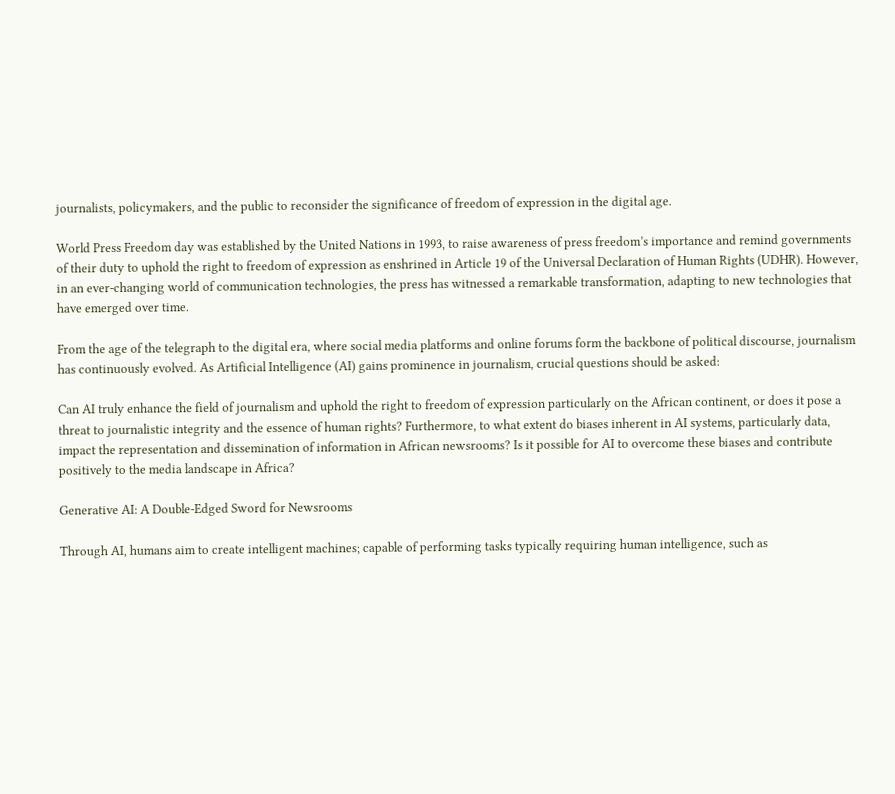journalists, policymakers, and the public to reconsider the significance of freedom of expression in the digital age.

World Press Freedom day was established by the United Nations in 1993, to raise awareness of press freedom’s importance and remind governments of their duty to uphold the right to freedom of expression as enshrined in Article 19 of the Universal Declaration of Human Rights (UDHR). However, in an ever-changing world of communication technologies, the press has witnessed a remarkable transformation, adapting to new technologies that have emerged over time.

From the age of the telegraph to the digital era, where social media platforms and online forums form the backbone of political discourse, journalism has continuously evolved. As Artificial Intelligence (AI) gains prominence in journalism, crucial questions should be asked:

Can AI truly enhance the field of journalism and uphold the right to freedom of expression particularly on the African continent, or does it pose a threat to journalistic integrity and the essence of human rights? Furthermore, to what extent do biases inherent in AI systems, particularly data, impact the representation and dissemination of information in African newsrooms? Is it possible for AI to overcome these biases and contribute positively to the media landscape in Africa?

Generative AI: A Double-Edged Sword for Newsrooms

Through AI, humans aim to create intelligent machines; capable of performing tasks typically requiring human intelligence, such as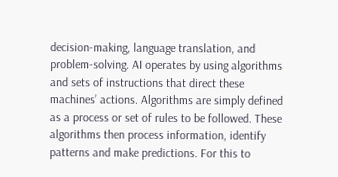decision-making, language translation, and problem-solving. AI operates by using algorithms and sets of instructions that direct these machines’ actions. Algorithms are simply defined as a process or set of rules to be followed. These algorithms then process information, identify patterns and make predictions. For this to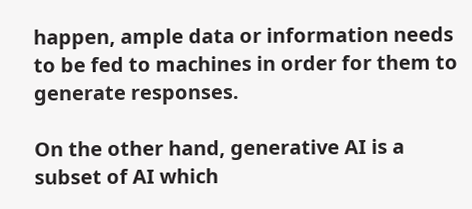happen, ample data or information needs to be fed to machines in order for them to generate responses.

On the other hand, generative AI is a subset of AI which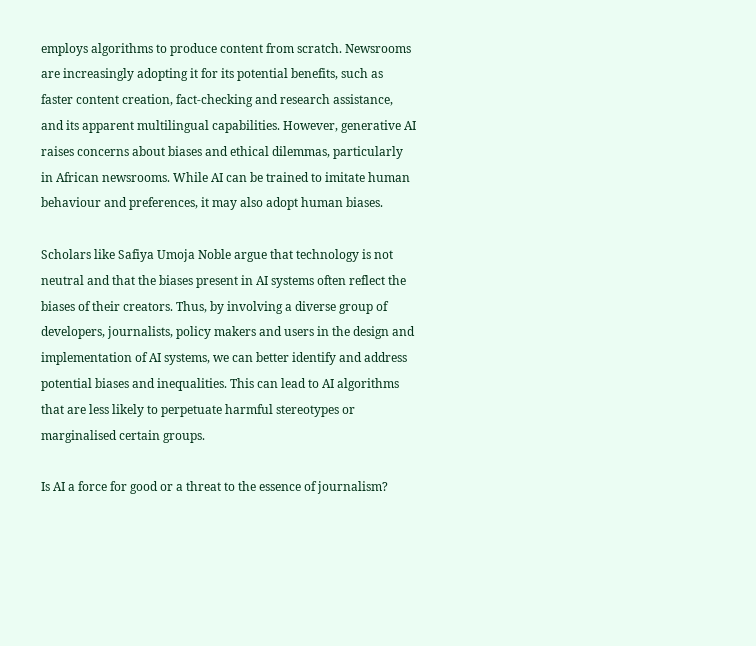employs algorithms to produce content from scratch. Newsrooms are increasingly adopting it for its potential benefits, such as faster content creation, fact-checking and research assistance, and its apparent multilingual capabilities. However, generative AI raises concerns about biases and ethical dilemmas, particularly in African newsrooms. While AI can be trained to imitate human behaviour and preferences, it may also adopt human biases.

Scholars like Safiya Umoja Noble argue that technology is not neutral and that the biases present in AI systems often reflect the biases of their creators. Thus, by involving a diverse group of developers, journalists, policy makers and users in the design and implementation of AI systems, we can better identify and address potential biases and inequalities. This can lead to AI algorithms that are less likely to perpetuate harmful stereotypes or marginalised certain groups.

Is AI a force for good or a threat to the essence of journalism?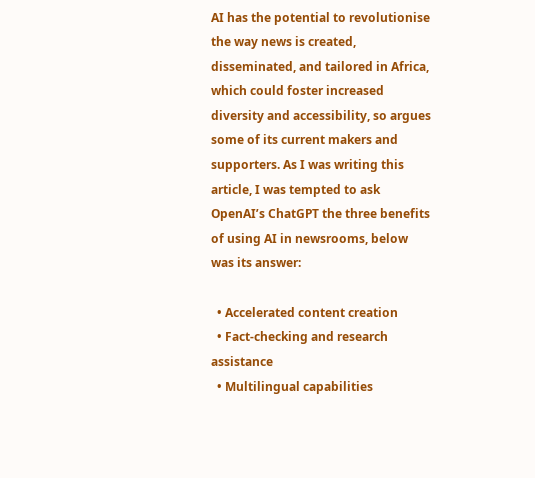AI has the potential to revolutionise the way news is created, disseminated, and tailored in Africa, which could foster increased diversity and accessibility, so argues some of its current makers and supporters. As I was writing this article, I was tempted to ask OpenAI’s ChatGPT the three benefits of using AI in newsrooms, below was its answer:

  • Accelerated content creation
  • Fact-checking and research assistance
  • Multilingual capabilities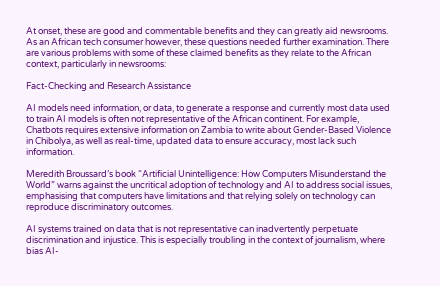At onset, these are good and commentable benefits and they can greatly aid newsrooms. As an African tech consumer however, these questions needed further examination. There are various problems with some of these claimed benefits as they relate to the African context, particularly in newsrooms:

Fact-Checking and Research Assistance

AI models need information, or data, to generate a response and currently most data used to train AI models is often not representative of the African continent. For example, Chatbots requires extensive information on Zambia to write about Gender-Based Violence in Chibolya, as well as real-time, updated data to ensure accuracy, most lack such information.

Meredith Broussard’s book “Artificial Unintelligence: How Computers Misunderstand the World” warns against the uncritical adoption of technology and AI to address social issues, emphasising that computers have limitations and that relying solely on technology can reproduce discriminatory outcomes.

AI systems trained on data that is not representative can inadvertently perpetuate discrimination and injustice. This is especially troubling in the context of journalism, where bias AI-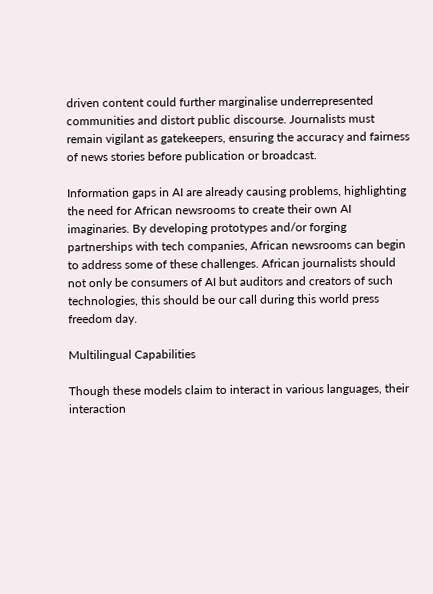driven content could further marginalise underrepresented communities and distort public discourse. Journalists must remain vigilant as gatekeepers, ensuring the accuracy and fairness of news stories before publication or broadcast.

Information gaps in AI are already causing problems, highlighting the need for African newsrooms to create their own AI imaginaries. By developing prototypes and/or forging partnerships with tech companies, African newsrooms can begin to address some of these challenges. African journalists should not only be consumers of AI but auditors and creators of such technologies, this should be our call during this world press freedom day.

Multilingual Capabilities

Though these models claim to interact in various languages, their interaction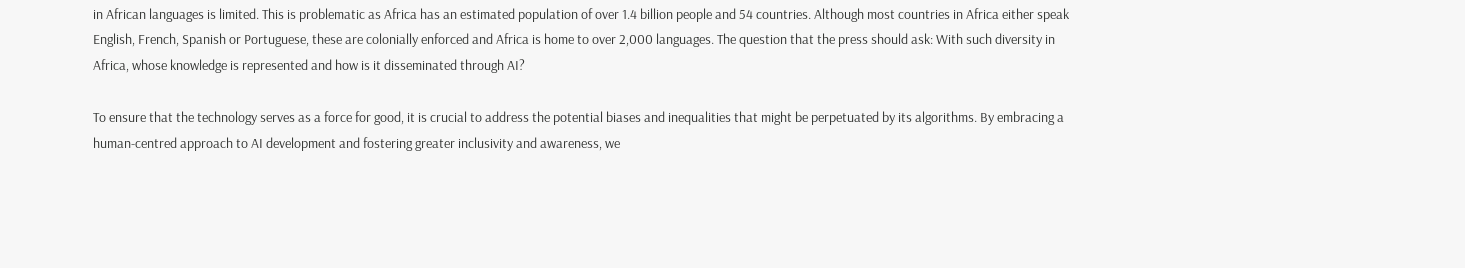in African languages is limited. This is problematic as Africa has an estimated population of over 1.4 billion people and 54 countries. Although most countries in Africa either speak English, French, Spanish or Portuguese, these are colonially enforced and Africa is home to over 2,000 languages. The question that the press should ask: With such diversity in Africa, whose knowledge is represented and how is it disseminated through AI?

To ensure that the technology serves as a force for good, it is crucial to address the potential biases and inequalities that might be perpetuated by its algorithms. By embracing a human-centred approach to AI development and fostering greater inclusivity and awareness, we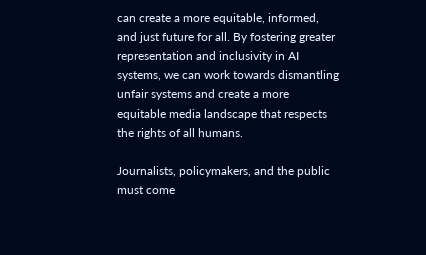can create a more equitable, informed, and just future for all. By fostering greater representation and inclusivity in AI systems, we can work towards dismantling unfair systems and create a more equitable media landscape that respects the rights of all humans.

Journalists, policymakers, and the public must come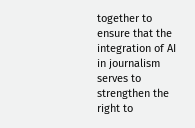together to ensure that the integration of AI in journalism serves to strengthen the right to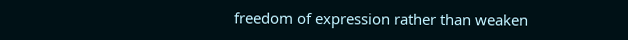freedom of expression rather than weaken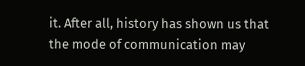it. After all, history has shown us that the mode of communication may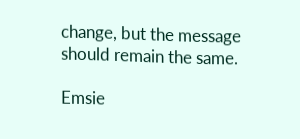change, but the message should remain the same.

Emsie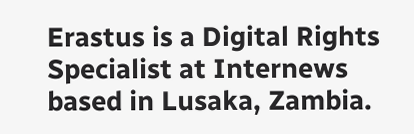Erastus is a Digital Rights Specialist at Internews based in Lusaka, Zambia.